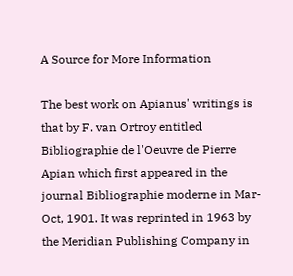A Source for More Information

The best work on Apianus' writings is that by F. van Ortroy entitled Bibliographie de l'Oeuvre de Pierre Apian which first appeared in the journal Bibliographie moderne in Mar-Oct, 1901. It was reprinted in 1963 by the Meridian Publishing Company in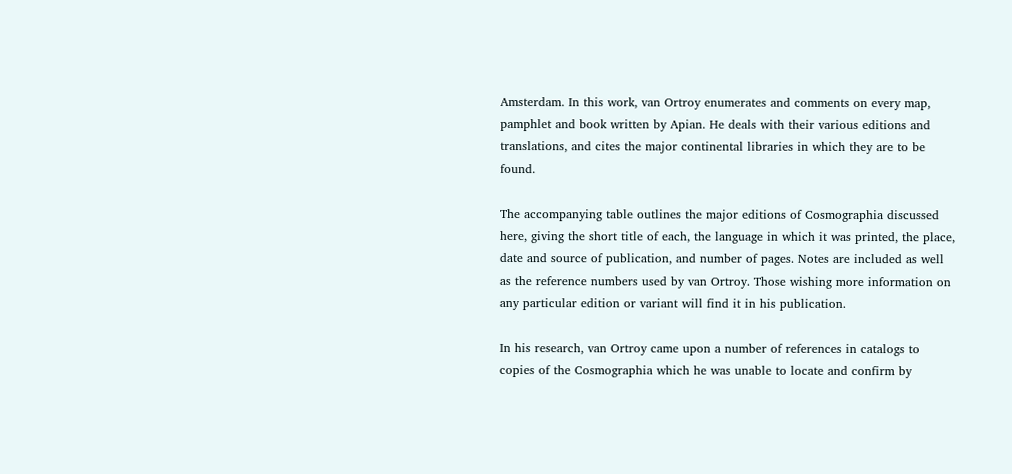Amsterdam. In this work, van Ortroy enumerates and comments on every map, pamphlet and book written by Apian. He deals with their various editions and translations, and cites the major continental libraries in which they are to be found.

The accompanying table outlines the major editions of Cosmographia discussed here, giving the short title of each, the language in which it was printed, the place, date and source of publication, and number of pages. Notes are included as well as the reference numbers used by van Ortroy. Those wishing more information on any particular edition or variant will find it in his publication.

In his research, van Ortroy came upon a number of references in catalogs to copies of the Cosmographia which he was unable to locate and confirm by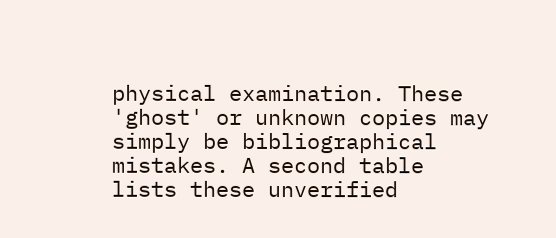physical examination. These 'ghost' or unknown copies may simply be bibliographical mistakes. A second table lists these unverified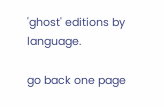'ghost' editions by language.

go back one page